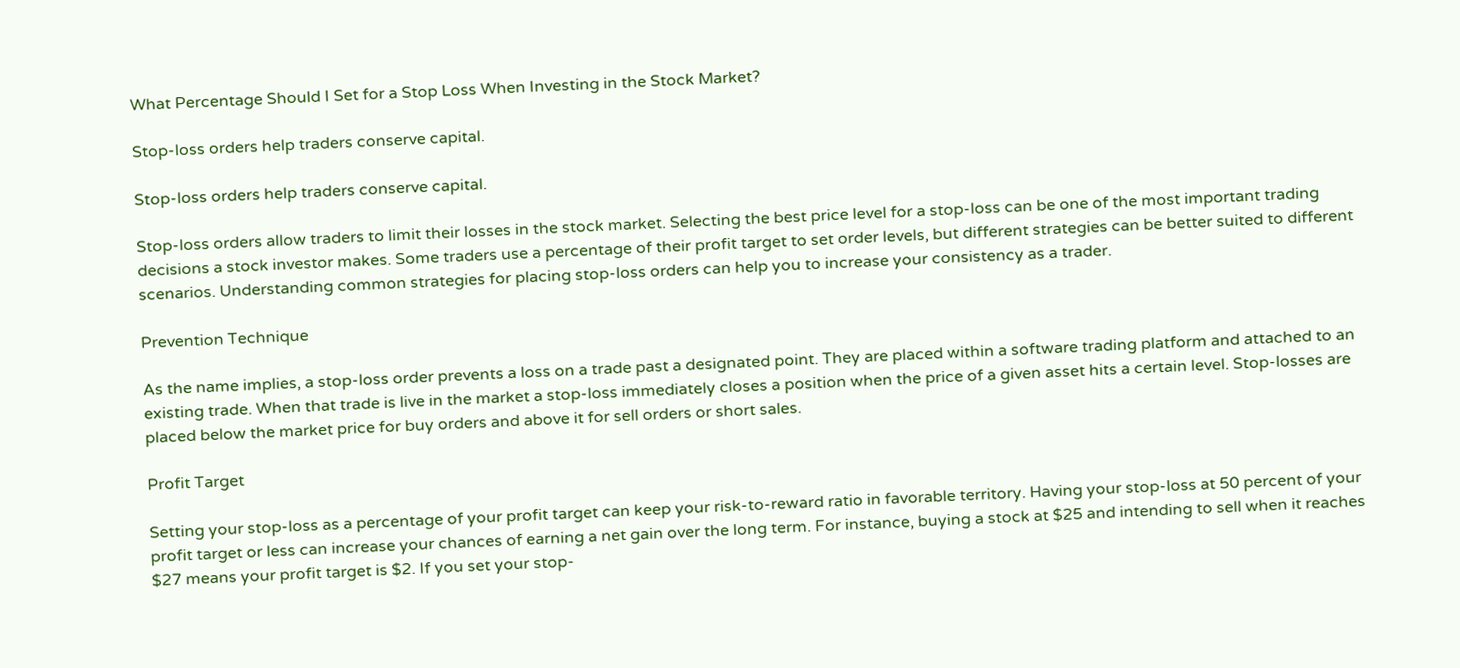What Percentage Should I Set for a Stop Loss When Investing in the Stock Market?

Stop-loss orders help traders conserve capital.

Stop-loss orders help traders conserve capital.

Stop-loss orders allow traders to limit their losses in the stock market. Selecting the best price level for a stop-loss can be one of the most important trading decisions a stock investor makes. Some traders use a percentage of their profit target to set order levels, but different strategies can be better suited to different scenarios. Understanding common strategies for placing stop-loss orders can help you to increase your consistency as a trader.

Prevention Technique

As the name implies, a stop-loss order prevents a loss on a trade past a designated point. They are placed within a software trading platform and attached to an existing trade. When that trade is live in the market a stop-loss immediately closes a position when the price of a given asset hits a certain level. Stop-losses are placed below the market price for buy orders and above it for sell orders or short sales.

Profit Target

Setting your stop-loss as a percentage of your profit target can keep your risk-to-reward ratio in favorable territory. Having your stop-loss at 50 percent of your profit target or less can increase your chances of earning a net gain over the long term. For instance, buying a stock at $25 and intending to sell when it reaches $27 means your profit target is $2. If you set your stop-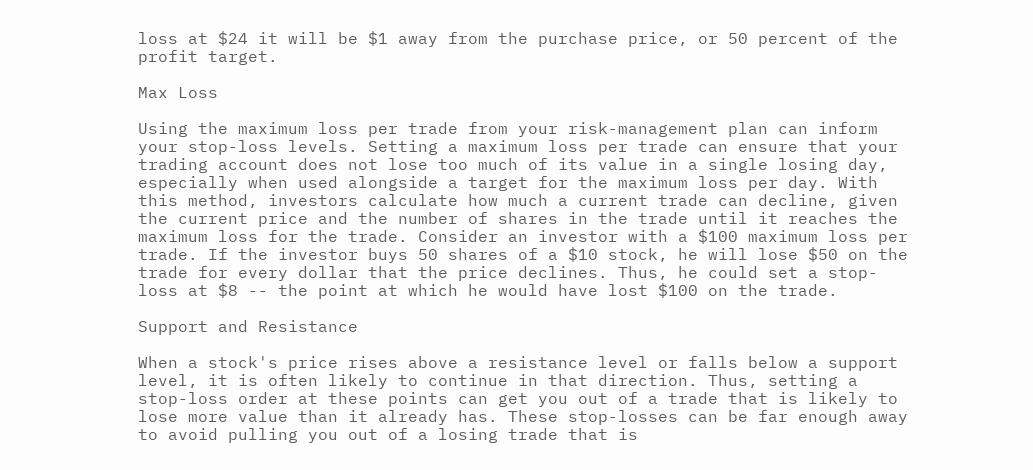loss at $24 it will be $1 away from the purchase price, or 50 percent of the profit target.

Max Loss

Using the maximum loss per trade from your risk-management plan can inform your stop-loss levels. Setting a maximum loss per trade can ensure that your trading account does not lose too much of its value in a single losing day, especially when used alongside a target for the maximum loss per day. With this method, investors calculate how much a current trade can decline, given the current price and the number of shares in the trade until it reaches the maximum loss for the trade. Consider an investor with a $100 maximum loss per trade. If the investor buys 50 shares of a $10 stock, he will lose $50 on the trade for every dollar that the price declines. Thus, he could set a stop-loss at $8 -- the point at which he would have lost $100 on the trade.

Support and Resistance

When a stock's price rises above a resistance level or falls below a support level, it is often likely to continue in that direction. Thus, setting a stop-loss order at these points can get you out of a trade that is likely to lose more value than it already has. These stop-losses can be far enough away to avoid pulling you out of a losing trade that is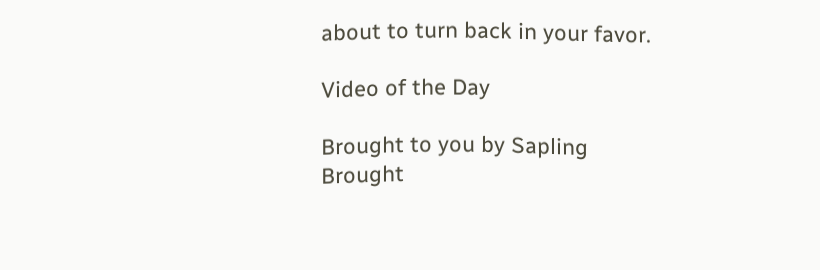about to turn back in your favor.

Video of the Day

Brought to you by Sapling
Brought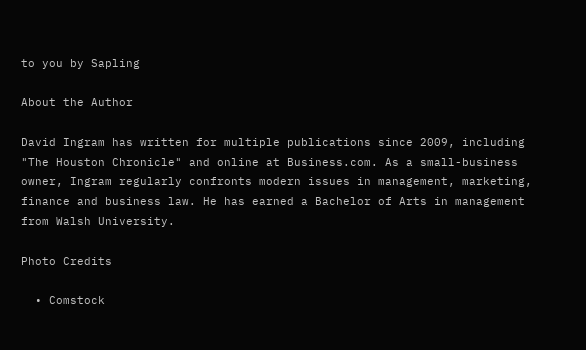to you by Sapling

About the Author

David Ingram has written for multiple publications since 2009, including "The Houston Chronicle" and online at Business.com. As a small-business owner, Ingram regularly confronts modern issues in management, marketing, finance and business law. He has earned a Bachelor of Arts in management from Walsh University.

Photo Credits

  • Comstock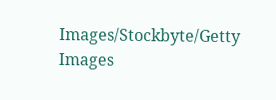Images/Stockbyte/Getty Images